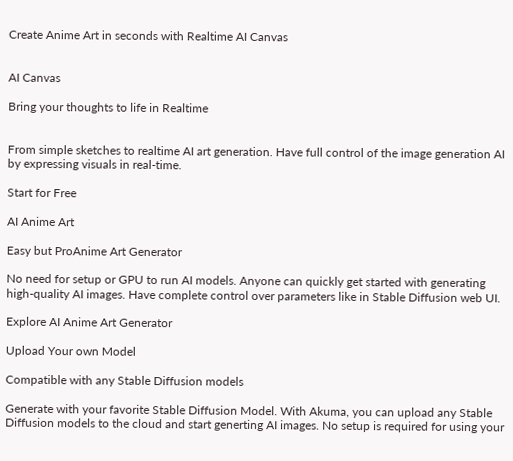Create Anime Art in seconds with Realtime AI Canvas


AI Canvas

Bring your thoughts to life in Realtime


From simple sketches to realtime AI art generation. Have full control of the image generation AI by expressing visuals in real-time.

Start for Free

AI Anime Art

Easy but ProAnime Art Generator

No need for setup or GPU to run AI models. Anyone can quickly get started with generating high-quality AI images. Have complete control over parameters like in Stable Diffusion web UI.

Explore AI Anime Art Generator

Upload Your own Model

Compatible with any Stable Diffusion models

Generate with your favorite Stable Diffusion Model. With Akuma, you can upload any Stable Diffusion models to the cloud and start generting AI images. No setup is required for using your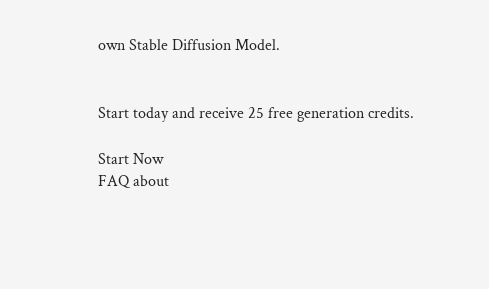own Stable Diffusion Model.


Start today and receive 25 free generation credits.

Start Now
FAQ about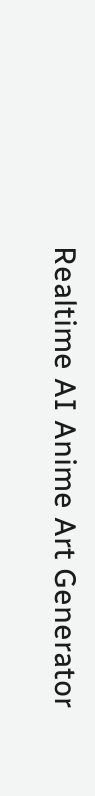Realtime AI Anime Art Generator